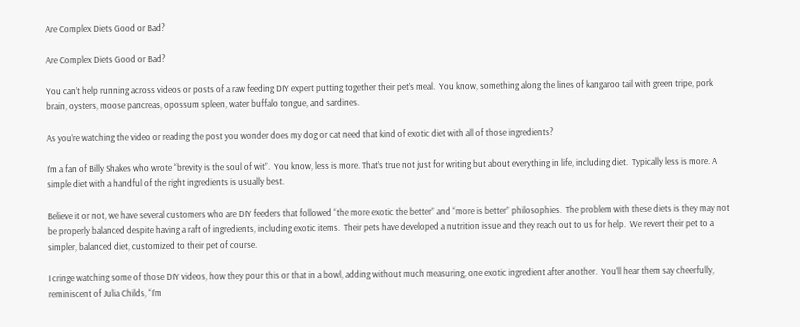Are Complex Diets Good or Bad?

Are Complex Diets Good or Bad?

You can’t help running across videos or posts of a raw feeding DIY expert putting together their pet’s meal.  You know, something along the lines of kangaroo tail with green tripe, pork brain, oysters, moose pancreas, opossum spleen, water buffalo tongue, and sardines.

As you’re watching the video or reading the post you wonder does my dog or cat need that kind of exotic diet with all of those ingredients?

I’m a fan of Billy Shakes who wrote “brevity is the soul of wit”.  You know, less is more. That’s true not just for writing but about everything in life, including diet.  Typically less is more. A simple diet with a handful of the right ingredients is usually best.

Believe it or not, we have several customers who are DIY feeders that followed “the more exotic the better” and “more is better” philosophies.  The problem with these diets is they may not be properly balanced despite having a raft of ingredients, including exotic items.  Their pets have developed a nutrition issue and they reach out to us for help.  We revert their pet to a simpler, balanced diet, customized to their pet of course.

I cringe watching some of those DIY videos, how they pour this or that in a bowl, adding without much measuring, one exotic ingredient after another.  You’ll hear them say cheerfully, reminiscent of Julia Childs, “I’m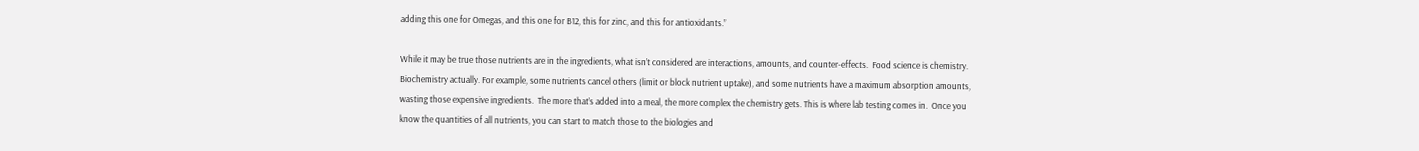adding this one for Omegas, and this one for B12, this for zinc, and this for antioxidants.”

While it may be true those nutrients are in the ingredients, what isn’t considered are interactions, amounts, and counter-effects.  Food science is chemistry. Biochemistry actually. For example, some nutrients cancel others (limit or block nutrient uptake), and some nutrients have a maximum absorption amounts, wasting those expensive ingredients.  The more that’s added into a meal, the more complex the chemistry gets. This is where lab testing comes in.  Once you know the quantities of all nutrients, you can start to match those to the biologies and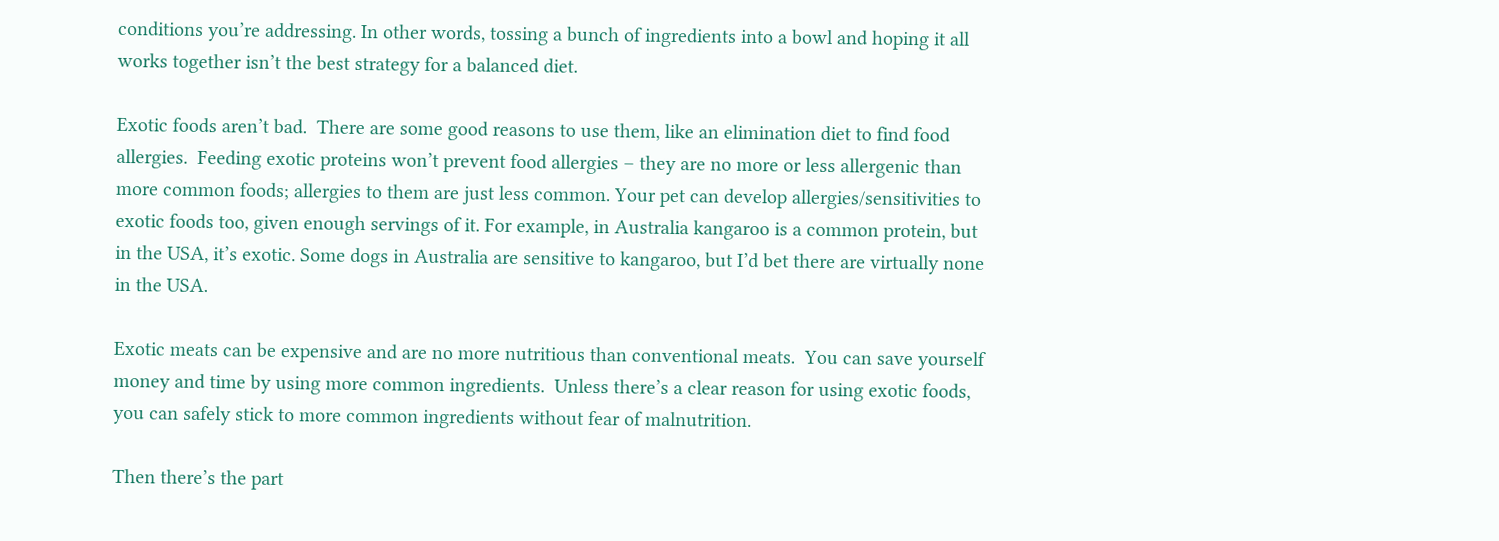conditions you’re addressing. In other words, tossing a bunch of ingredients into a bowl and hoping it all works together isn’t the best strategy for a balanced diet.

Exotic foods aren’t bad.  There are some good reasons to use them, like an elimination diet to find food allergies.  Feeding exotic proteins won’t prevent food allergies – they are no more or less allergenic than more common foods; allergies to them are just less common. Your pet can develop allergies/sensitivities to exotic foods too, given enough servings of it. For example, in Australia kangaroo is a common protein, but in the USA, it’s exotic. Some dogs in Australia are sensitive to kangaroo, but I’d bet there are virtually none in the USA.

Exotic meats can be expensive and are no more nutritious than conventional meats.  You can save yourself money and time by using more common ingredients.  Unless there’s a clear reason for using exotic foods, you can safely stick to more common ingredients without fear of malnutrition.

Then there’s the part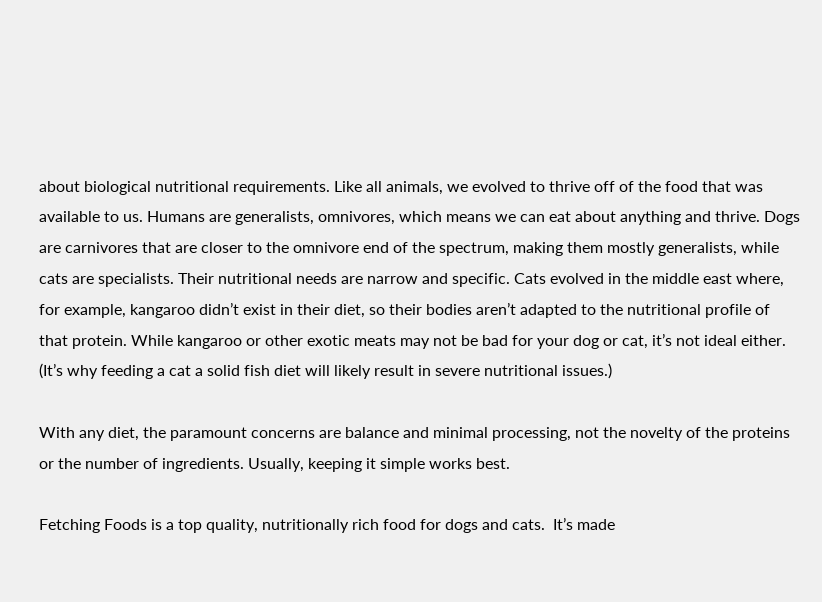about biological nutritional requirements. Like all animals, we evolved to thrive off of the food that was available to us. Humans are generalists, omnivores, which means we can eat about anything and thrive. Dogs are carnivores that are closer to the omnivore end of the spectrum, making them mostly generalists, while cats are specialists. Their nutritional needs are narrow and specific. Cats evolved in the middle east where, for example, kangaroo didn’t exist in their diet, so their bodies aren’t adapted to the nutritional profile of that protein. While kangaroo or other exotic meats may not be bad for your dog or cat, it’s not ideal either. (It’s why feeding a cat a solid fish diet will likely result in severe nutritional issues.)

With any diet, the paramount concerns are balance and minimal processing, not the novelty of the proteins or the number of ingredients. Usually, keeping it simple works best.

Fetching Foods is a top quality, nutritionally rich food for dogs and cats.  It’s made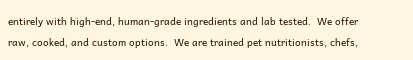entirely with high-end, human-grade ingredients and lab tested.  We offer raw, cooked, and custom options.  We are trained pet nutritionists, chefs,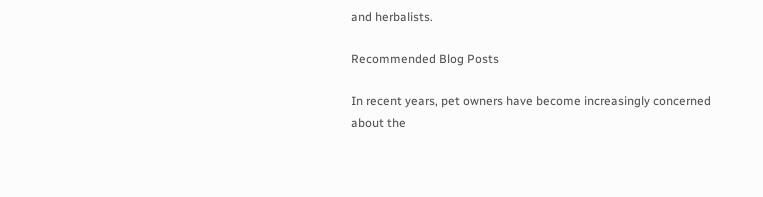and herbalists.

Recommended Blog Posts

In recent years, pet owners have become increasingly concerned about the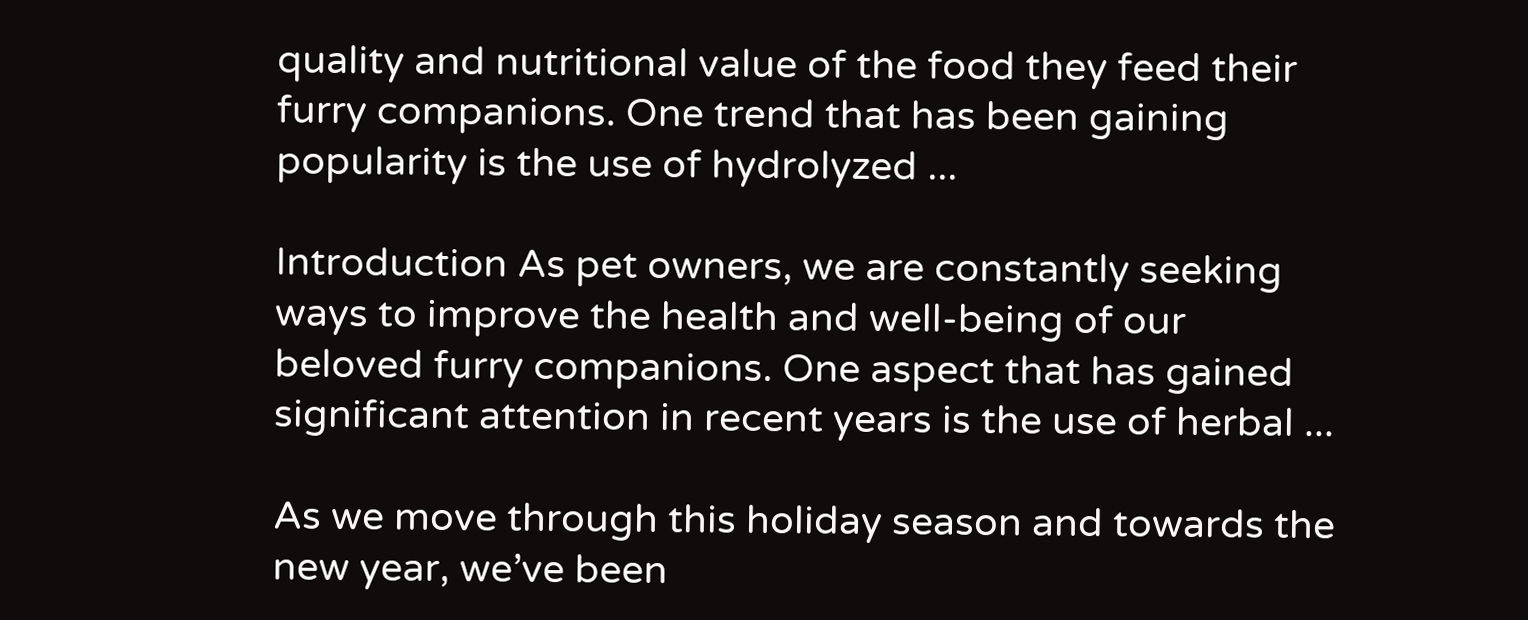quality and nutritional value of the food they feed their furry companions. One trend that has been gaining popularity is the use of hydrolyzed ...

Introduction As pet owners, we are constantly seeking ways to improve the health and well-being of our beloved furry companions. One aspect that has gained significant attention in recent years is the use of herbal ...

As we move through this holiday season and towards the new year, we’ve been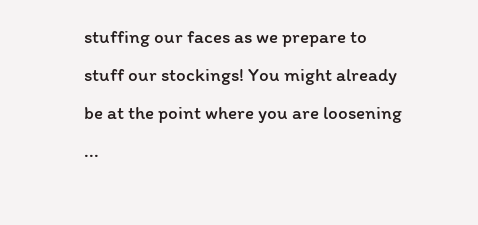stuffing our faces as we prepare to stuff our stockings! You might already be at the point where you are loosening ...